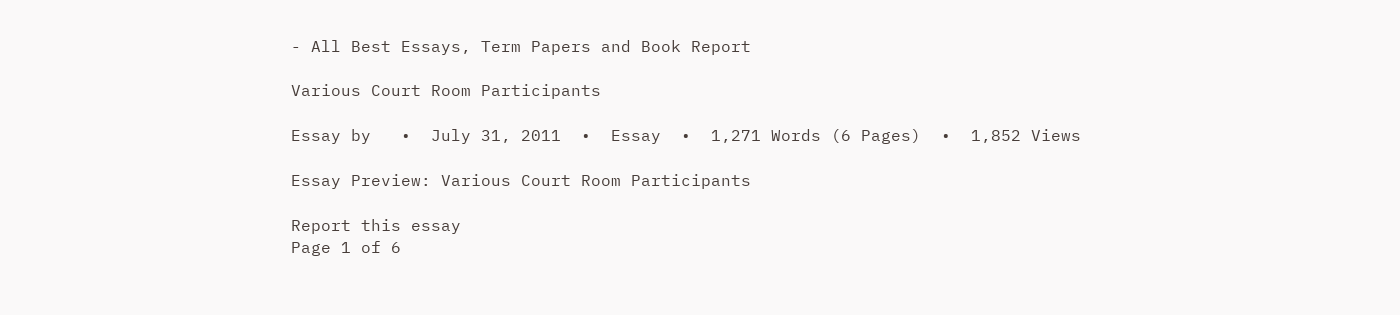- All Best Essays, Term Papers and Book Report

Various Court Room Participants

Essay by   •  July 31, 2011  •  Essay  •  1,271 Words (6 Pages)  •  1,852 Views

Essay Preview: Various Court Room Participants

Report this essay
Page 1 of 6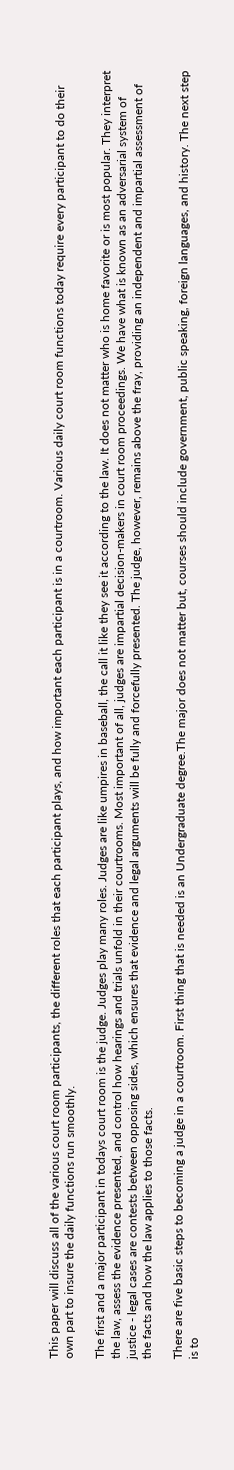This paper will discuss all of the various court room participants, the different roles that each participant plays, and how important each participant is in a courtroom. Various daily court room functions today require every participant to do their own part to insure the daily functions run smoothly.

The first and a major participant in todays court room is the judge. Judges play many roles. Judges are like umpires in baseball, the call it like they see it according to the law. It does not matter who is home favorite or is most popular. They interpret the law, assess the evidence presented, and control how hearings and trials unfold in their courtrooms. Most important of all, judges are impartial decision-makers in court room proceedings. We have what is known as an adversarial system of justice - legal cases are contests between opposing sides, which ensures that evidence and legal arguments will be fully and forcefully presented. The judge, however, remains above the fray, providing an independent and impartial assessment of the facts and how the law applies to those facts.

There are five basic steps to becoming a judge in a courtroom. First thing that is needed is an Undergraduate degree.The major does not matter but, courses should include government, public speaking, foreign languages, and history. The next step is to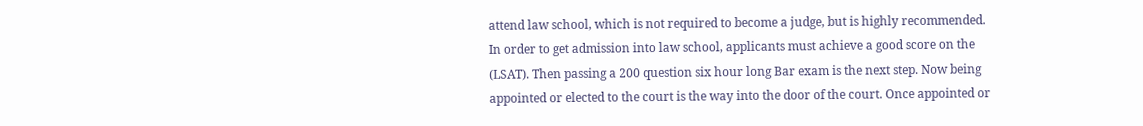attend law school, which is not required to become a judge, but is highly recommended. In order to get admission into law school, applicants must achieve a good score on the (LSAT). Then passing a 200 question six hour long Bar exam is the next step. Now being appointed or elected to the court is the way into the door of the court. Once appointed or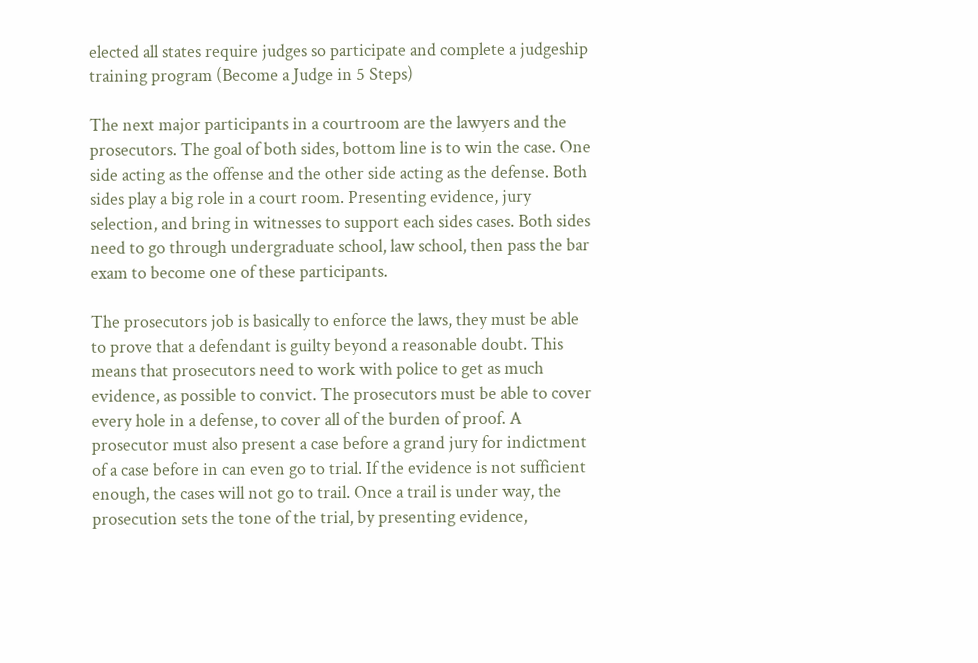elected all states require judges so participate and complete a judgeship training program (Become a Judge in 5 Steps)

The next major participants in a courtroom are the lawyers and the prosecutors. The goal of both sides, bottom line is to win the case. One side acting as the offense and the other side acting as the defense. Both sides play a big role in a court room. Presenting evidence, jury selection, and bring in witnesses to support each sides cases. Both sides need to go through undergraduate school, law school, then pass the bar exam to become one of these participants.

The prosecutors job is basically to enforce the laws, they must be able to prove that a defendant is guilty beyond a reasonable doubt. This means that prosecutors need to work with police to get as much evidence, as possible to convict. The prosecutors must be able to cover every hole in a defense, to cover all of the burden of proof. A prosecutor must also present a case before a grand jury for indictment of a case before in can even go to trial. If the evidence is not sufficient enough, the cases will not go to trail. Once a trail is under way, the prosecution sets the tone of the trial, by presenting evidence,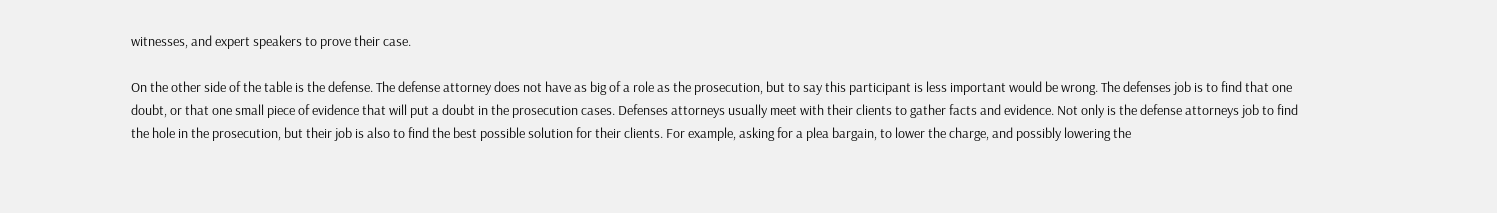witnesses, and expert speakers to prove their case.

On the other side of the table is the defense. The defense attorney does not have as big of a role as the prosecution, but to say this participant is less important would be wrong. The defenses job is to find that one doubt, or that one small piece of evidence that will put a doubt in the prosecution cases. Defenses attorneys usually meet with their clients to gather facts and evidence. Not only is the defense attorneys job to find the hole in the prosecution, but their job is also to find the best possible solution for their clients. For example, asking for a plea bargain, to lower the charge, and possibly lowering the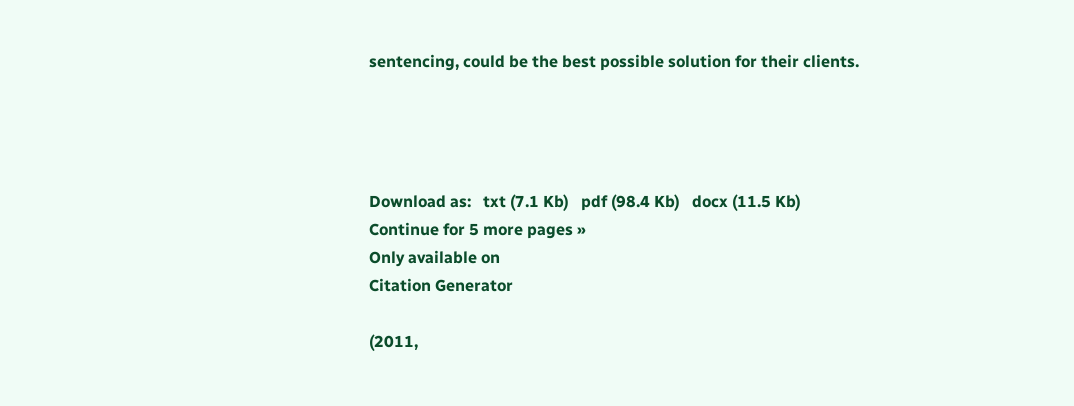sentencing, could be the best possible solution for their clients.




Download as:   txt (7.1 Kb)   pdf (98.4 Kb)   docx (11.5 Kb)
Continue for 5 more pages »
Only available on
Citation Generator

(2011,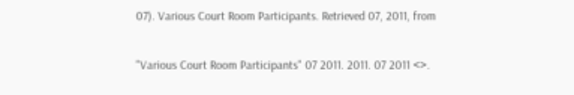07). Various Court Room Participants. Retrieved 07, 2011, from

"Various Court Room Participants" 07 2011. 2011. 07 2011 <>.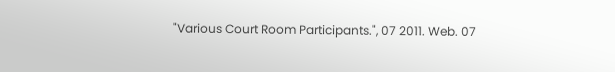"Various Court Room Participants.", 07 2011. Web. 07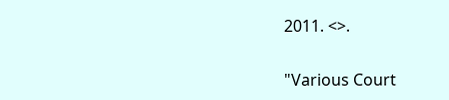2011. <>.

"Various Court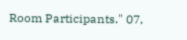Room Participants." 07,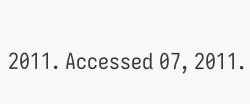2011. Accessed 07, 2011.